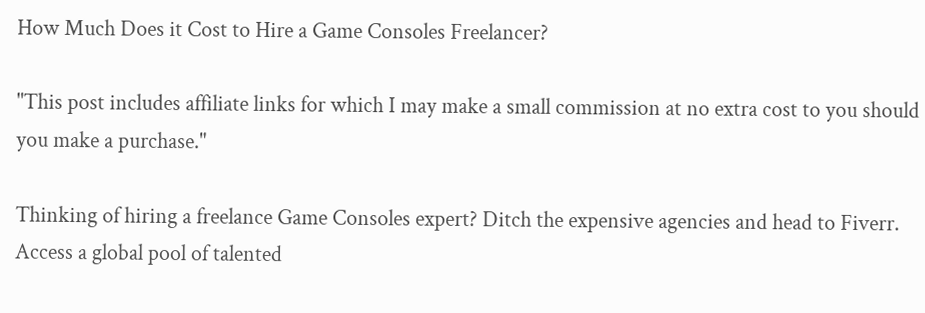How Much Does it Cost to Hire a Game Consoles Freelancer?

"This post includes affiliate links for which I may make a small commission at no extra cost to you should you make a purchase."

Thinking of hiring a freelance Game Consoles expert? Ditch the expensive agencies and head to Fiverr. Access a global pool of talented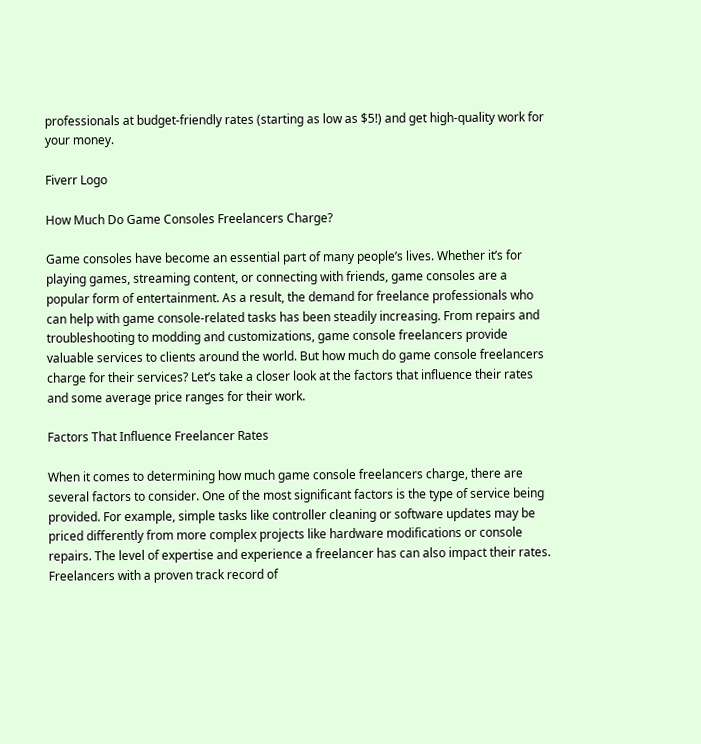professionals at budget-friendly rates (starting as low as $5!) and get high-quality work for your money.

Fiverr Logo

How Much Do Game Consoles Freelancers Charge?

Game consoles have become an essential part of many people’s lives. Whether it’s for playing games, streaming content, or connecting with friends, game consoles are a popular form of entertainment. As a result, the demand for freelance professionals who can help with game console-related tasks has been steadily increasing. From repairs and troubleshooting to modding and customizations, game console freelancers provide valuable services to clients around the world. But how much do game console freelancers charge for their services? Let’s take a closer look at the factors that influence their rates and some average price ranges for their work.

Factors That Influence Freelancer Rates

When it comes to determining how much game console freelancers charge, there are several factors to consider. One of the most significant factors is the type of service being provided. For example, simple tasks like controller cleaning or software updates may be priced differently from more complex projects like hardware modifications or console repairs. The level of expertise and experience a freelancer has can also impact their rates. Freelancers with a proven track record of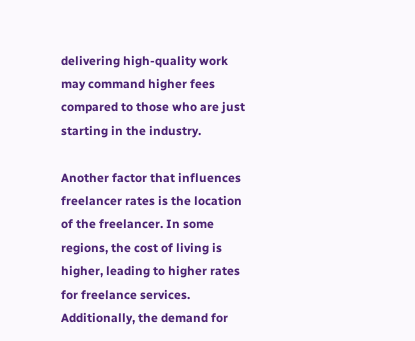delivering high-quality work may command higher fees compared to those who are just starting in the industry.

Another factor that influences freelancer rates is the location of the freelancer. In some regions, the cost of living is higher, leading to higher rates for freelance services. Additionally, the demand for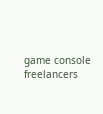game console freelancers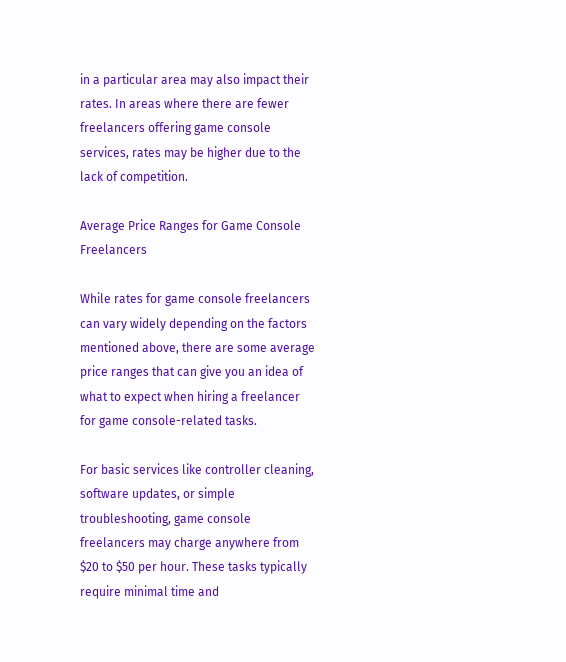in a particular area may also impact their rates. In areas where there are fewer freelancers offering game console services, rates may be higher due to the lack of competition.

Average Price Ranges for Game Console Freelancers

While rates for game console freelancers can vary widely depending on the factors mentioned above, there are some average price ranges that can give you an idea of what to expect when hiring a freelancer for game console-related tasks.

For basic services like controller cleaning, software updates, or simple troubleshooting, game console freelancers may charge anywhere from $20 to $50 per hour. These tasks typically require minimal time and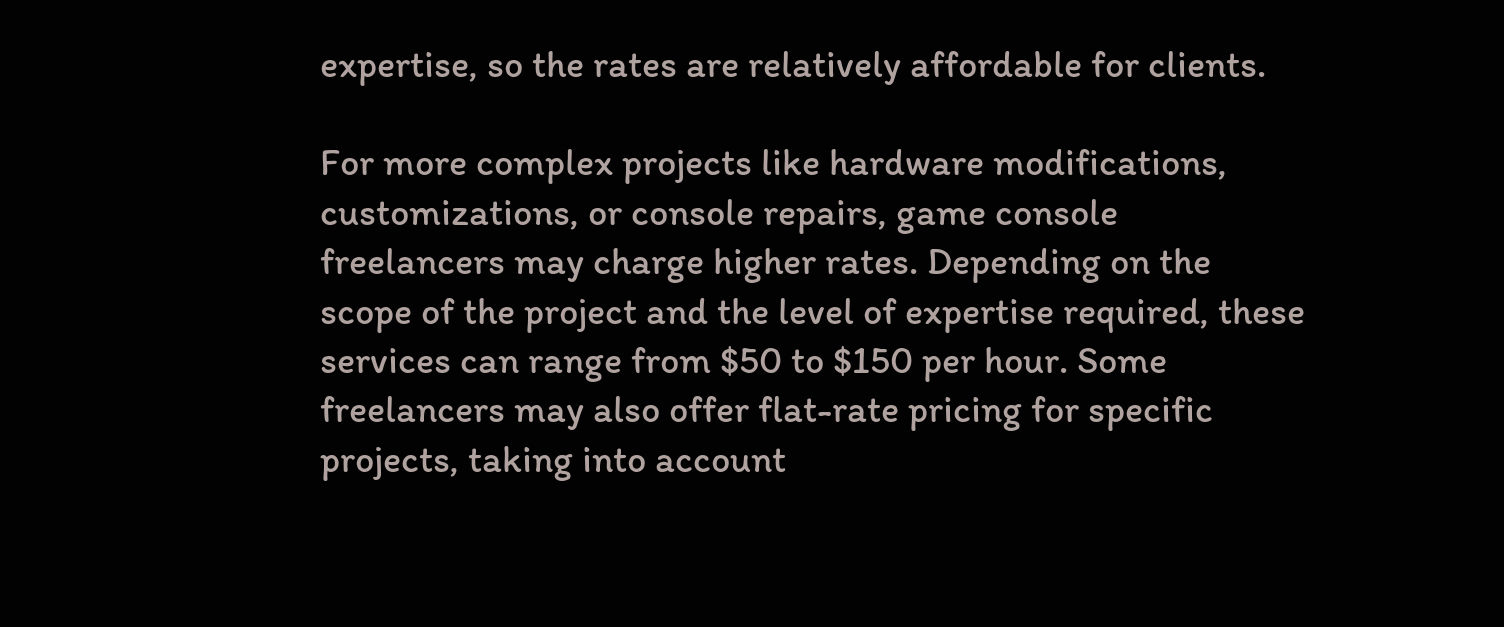expertise, so the rates are relatively affordable for clients.

For more complex projects like hardware modifications, customizations, or console repairs, game console freelancers may charge higher rates. Depending on the scope of the project and the level of expertise required, these services can range from $50 to $150 per hour. Some freelancers may also offer flat-rate pricing for specific projects, taking into account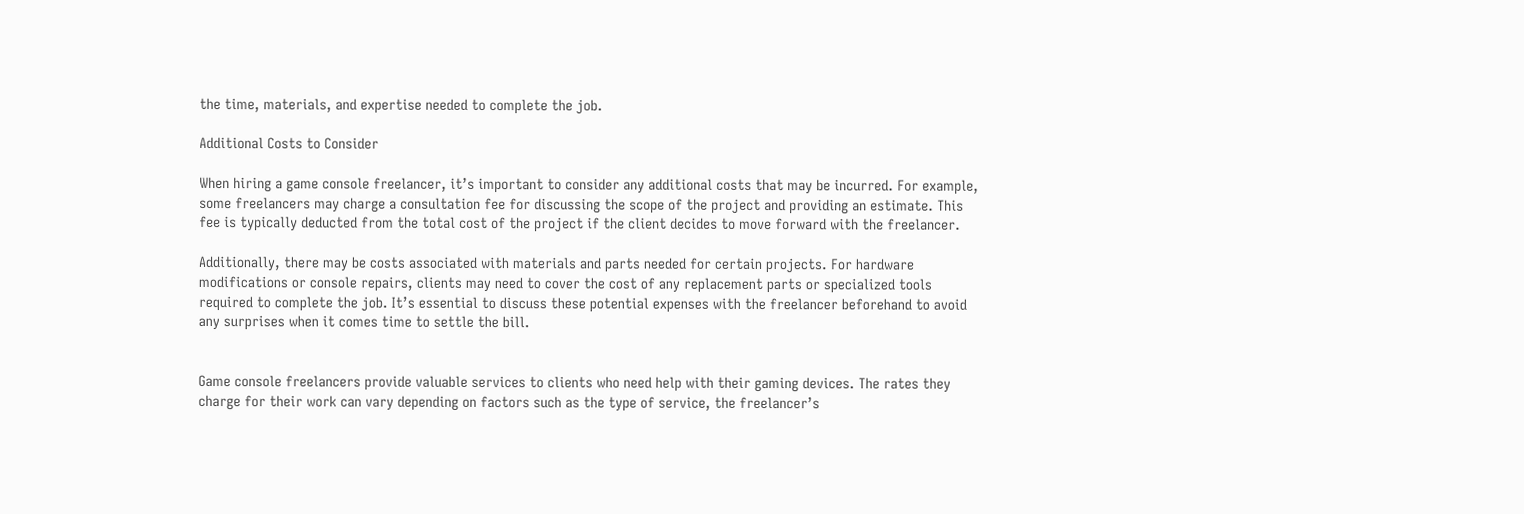the time, materials, and expertise needed to complete the job.

Additional Costs to Consider

When hiring a game console freelancer, it’s important to consider any additional costs that may be incurred. For example, some freelancers may charge a consultation fee for discussing the scope of the project and providing an estimate. This fee is typically deducted from the total cost of the project if the client decides to move forward with the freelancer.

Additionally, there may be costs associated with materials and parts needed for certain projects. For hardware modifications or console repairs, clients may need to cover the cost of any replacement parts or specialized tools required to complete the job. It’s essential to discuss these potential expenses with the freelancer beforehand to avoid any surprises when it comes time to settle the bill.


Game console freelancers provide valuable services to clients who need help with their gaming devices. The rates they charge for their work can vary depending on factors such as the type of service, the freelancer’s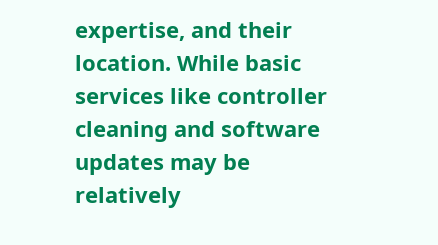expertise, and their location. While basic services like controller cleaning and software updates may be relatively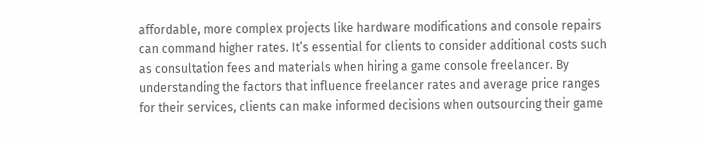affordable, more complex projects like hardware modifications and console repairs can command higher rates. It’s essential for clients to consider additional costs such as consultation fees and materials when hiring a game console freelancer. By understanding the factors that influence freelancer rates and average price ranges for their services, clients can make informed decisions when outsourcing their game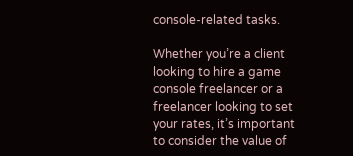console-related tasks.

Whether you’re a client looking to hire a game console freelancer or a freelancer looking to set your rates, it’s important to consider the value of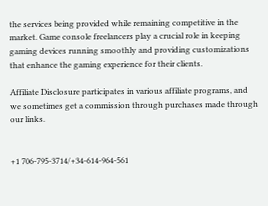the services being provided while remaining competitive in the market. Game console freelancers play a crucial role in keeping gaming devices running smoothly and providing customizations that enhance the gaming experience for their clients.

Affiliate Disclosure participates in various affiliate programs, and we sometimes get a commission through purchases made through our links.


+1 706-795-3714/+34-614-964-561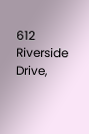612 Riverside Drive,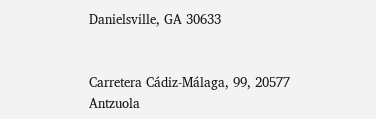Danielsville, GA 30633


Carretera Cádiz-Málaga, 99, 20577 Antzuola